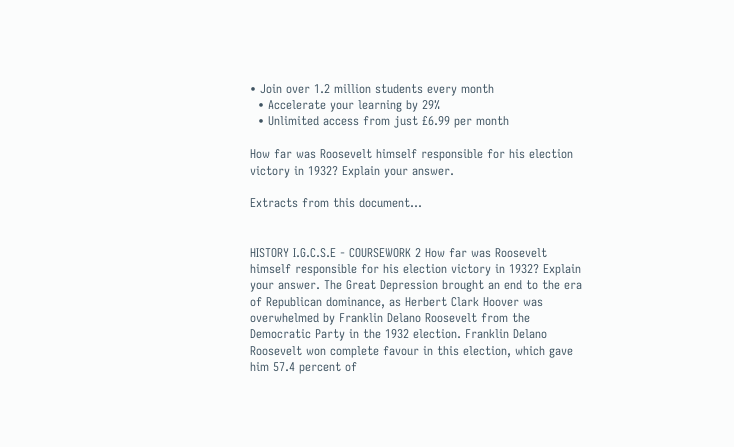• Join over 1.2 million students every month
  • Accelerate your learning by 29%
  • Unlimited access from just £6.99 per month

How far was Roosevelt himself responsible for his election victory in 1932? Explain your answer.

Extracts from this document...


HISTORY I.G.C.S.E - COURSEWORK 2 How far was Roosevelt himself responsible for his election victory in 1932? Explain your answer. The Great Depression brought an end to the era of Republican dominance, as Herbert Clark Hoover was overwhelmed by Franklin Delano Roosevelt from the Democratic Party in the 1932 election. Franklin Delano Roosevelt won complete favour in this election, which gave him 57.4 percent of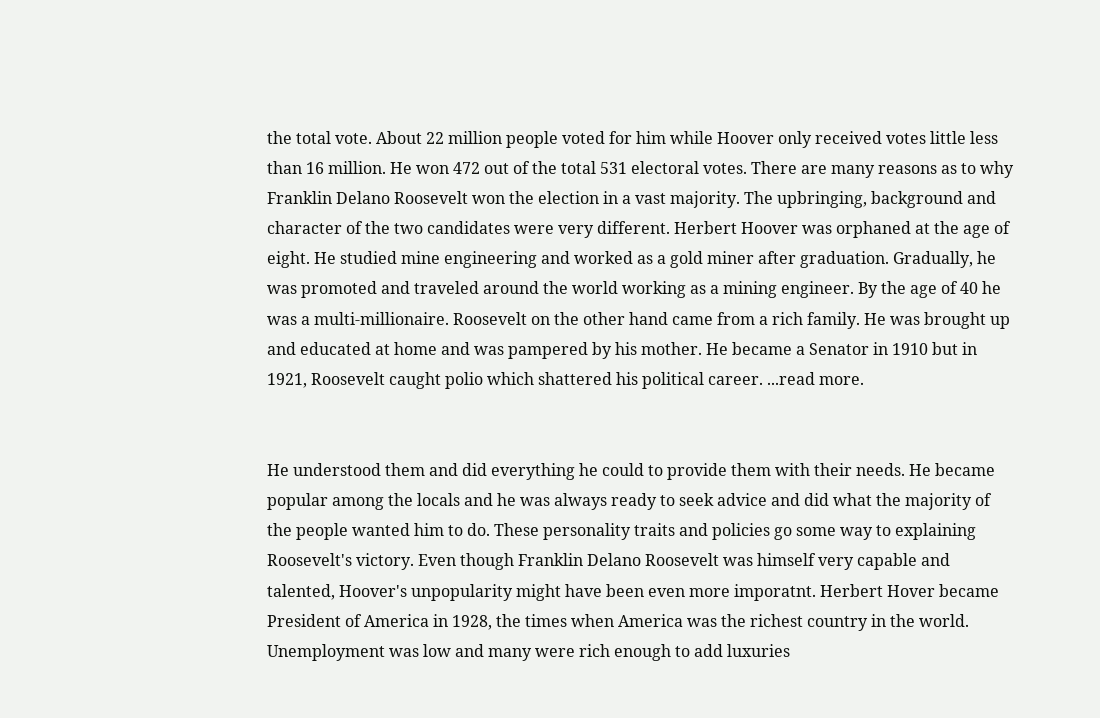the total vote. About 22 million people voted for him while Hoover only received votes little less than 16 million. He won 472 out of the total 531 electoral votes. There are many reasons as to why Franklin Delano Roosevelt won the election in a vast majority. The upbringing, background and character of the two candidates were very different. Herbert Hoover was orphaned at the age of eight. He studied mine engineering and worked as a gold miner after graduation. Gradually, he was promoted and traveled around the world working as a mining engineer. By the age of 40 he was a multi-millionaire. Roosevelt on the other hand came from a rich family. He was brought up and educated at home and was pampered by his mother. He became a Senator in 1910 but in 1921, Roosevelt caught polio which shattered his political career. ...read more.


He understood them and did everything he could to provide them with their needs. He became popular among the locals and he was always ready to seek advice and did what the majority of the people wanted him to do. These personality traits and policies go some way to explaining Roosevelt's victory. Even though Franklin Delano Roosevelt was himself very capable and talented, Hoover's unpopularity might have been even more imporatnt. Herbert Hover became President of America in 1928, the times when America was the richest country in the world. Unemployment was low and many were rich enough to add luxuries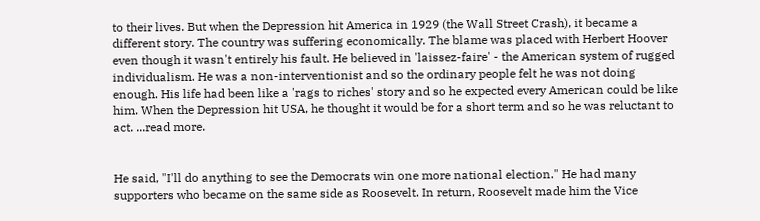to their lives. But when the Depression hit America in 1929 (the Wall Street Crash), it became a different story. The country was suffering economically. The blame was placed with Herbert Hoover even though it wasn't entirely his fault. He believed in 'laissez-faire' - the American system of rugged individualism. He was a non-interventionist and so the ordinary people felt he was not doing enough. His life had been like a 'rags to riches' story and so he expected every American could be like him. When the Depression hit USA, he thought it would be for a short term and so he was reluctant to act. ...read more.


He said, "I'll do anything to see the Democrats win one more national election." He had many supporters who became on the same side as Roosevelt. In return, Roosevelt made him the Vice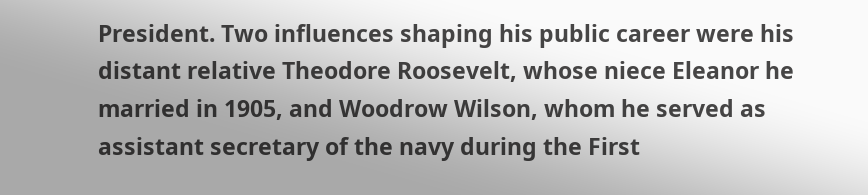President. Two influences shaping his public career were his distant relative Theodore Roosevelt, whose niece Eleanor he married in 1905, and Woodrow Wilson, whom he served as assistant secretary of the navy during the First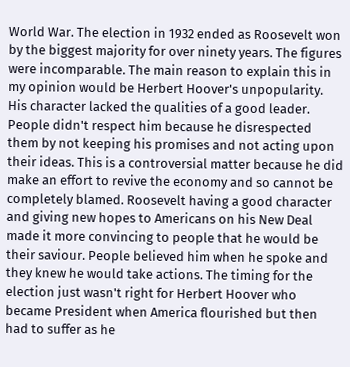World War. The election in 1932 ended as Roosevelt won by the biggest majority for over ninety years. The figures were incomparable. The main reason to explain this in my opinion would be Herbert Hoover's unpopularity. His character lacked the qualities of a good leader. People didn't respect him because he disrespected them by not keeping his promises and not acting upon their ideas. This is a controversial matter because he did make an effort to revive the economy and so cannot be completely blamed. Roosevelt having a good character and giving new hopes to Americans on his New Deal made it more convincing to people that he would be their saviour. People believed him when he spoke and they knew he would take actions. The timing for the election just wasn't right for Herbert Hoover who became President when America flourished but then had to suffer as he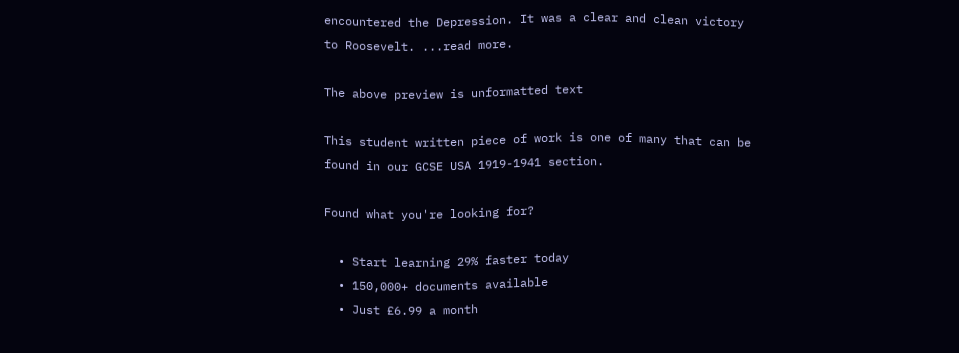encountered the Depression. It was a clear and clean victory to Roosevelt. ...read more.

The above preview is unformatted text

This student written piece of work is one of many that can be found in our GCSE USA 1919-1941 section.

Found what you're looking for?

  • Start learning 29% faster today
  • 150,000+ documents available
  • Just £6.99 a month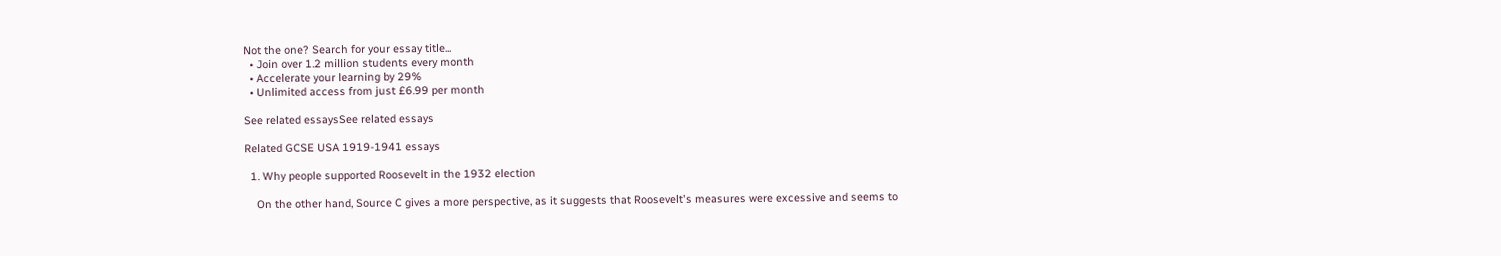Not the one? Search for your essay title...
  • Join over 1.2 million students every month
  • Accelerate your learning by 29%
  • Unlimited access from just £6.99 per month

See related essaysSee related essays

Related GCSE USA 1919-1941 essays

  1. Why people supported Roosevelt in the 1932 election

    On the other hand, Source C gives a more perspective, as it suggests that Roosevelt's measures were excessive and seems to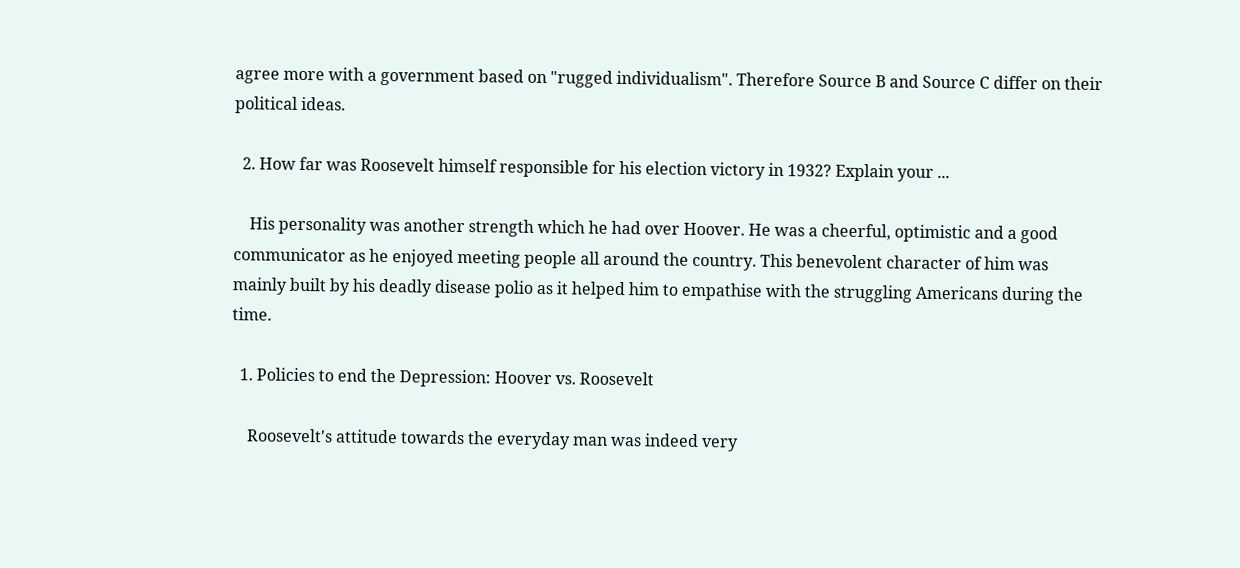agree more with a government based on "rugged individualism". Therefore Source B and Source C differ on their political ideas.

  2. How far was Roosevelt himself responsible for his election victory in 1932? Explain your ...

    His personality was another strength which he had over Hoover. He was a cheerful, optimistic and a good communicator as he enjoyed meeting people all around the country. This benevolent character of him was mainly built by his deadly disease polio as it helped him to empathise with the struggling Americans during the time.

  1. Policies to end the Depression: Hoover vs. Roosevelt

    Roosevelt's attitude towards the everyday man was indeed very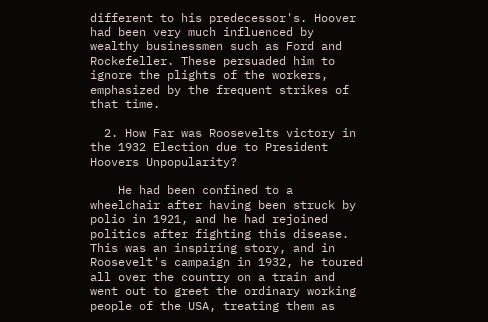different to his predecessor's. Hoover had been very much influenced by wealthy businessmen such as Ford and Rockefeller. These persuaded him to ignore the plights of the workers, emphasized by the frequent strikes of that time.

  2. How Far was Roosevelts victory in the 1932 Election due to President Hoovers Unpopularity?

    He had been confined to a wheelchair after having been struck by polio in 1921, and he had rejoined politics after fighting this disease. This was an inspiring story, and in Roosevelt's campaign in 1932, he toured all over the country on a train and went out to greet the ordinary working people of the USA, treating them as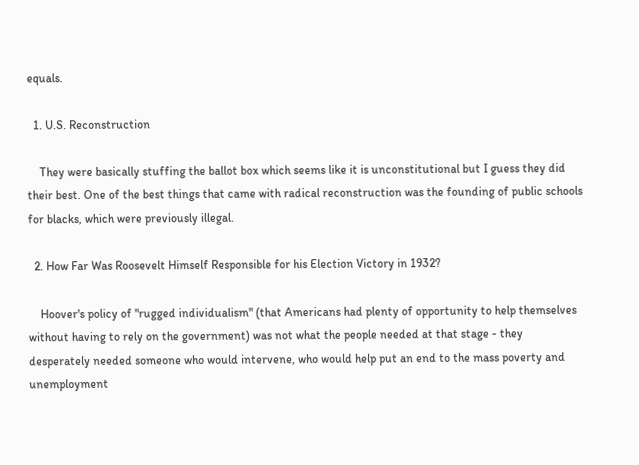equals.

  1. U.S. Reconstruction

    They were basically stuffing the ballot box which seems like it is unconstitutional but I guess they did their best. One of the best things that came with radical reconstruction was the founding of public schools for blacks, which were previously illegal.

  2. How Far Was Roosevelt Himself Responsible for his Election Victory in 1932?

    Hoover's policy of "rugged individualism" (that Americans had plenty of opportunity to help themselves without having to rely on the government) was not what the people needed at that stage - they desperately needed someone who would intervene, who would help put an end to the mass poverty and unemployment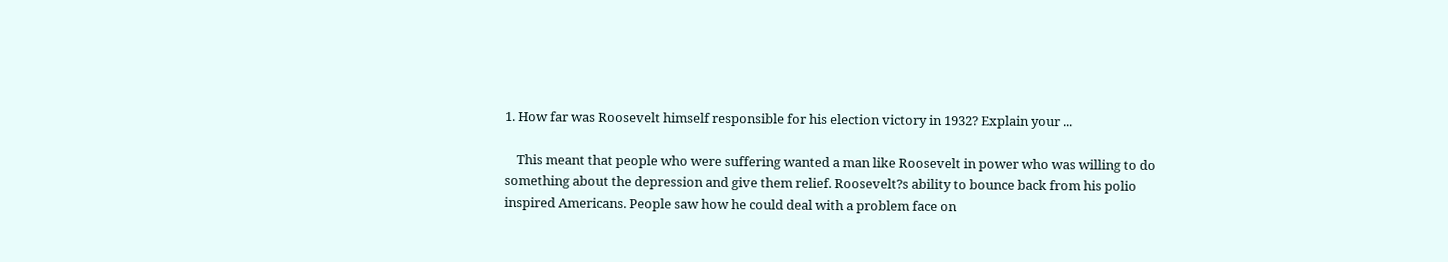1. How far was Roosevelt himself responsible for his election victory in 1932? Explain your ...

    This meant that people who were suffering wanted a man like Roosevelt in power who was willing to do something about the depression and give them relief. Roosevelt?s ability to bounce back from his polio inspired Americans. People saw how he could deal with a problem face on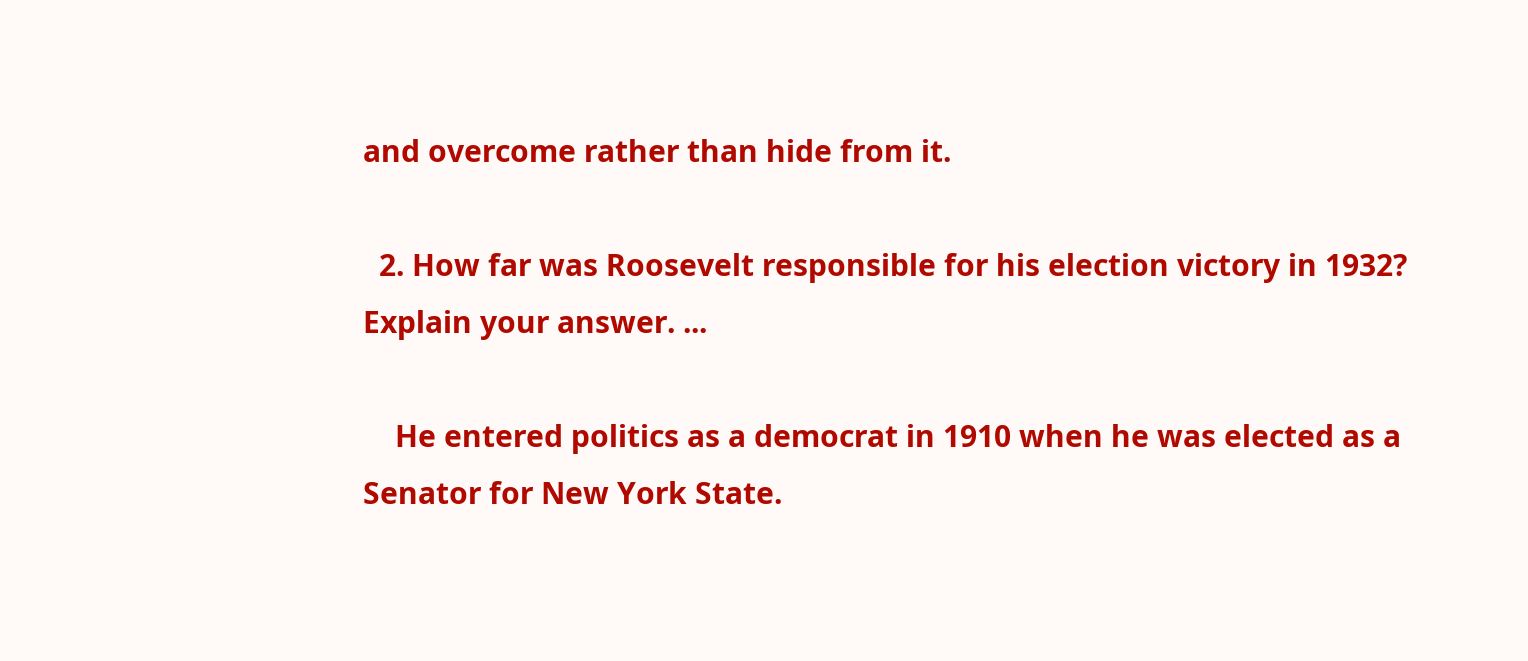and overcome rather than hide from it.

  2. How far was Roosevelt responsible for his election victory in 1932? Explain your answer. ...

    He entered politics as a democrat in 1910 when he was elected as a Senator for New York State.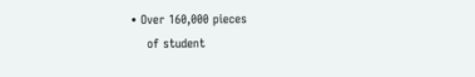• Over 160,000 pieces
    of student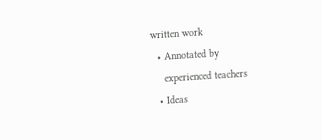written work
  • Annotated by
    experienced teachers
  • Ideas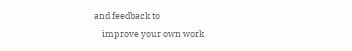and feedback to
    improve your own work